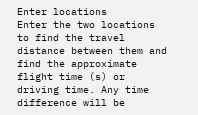Enter locations
Enter the two locations to find the travel distance between them and find the approximate flight time (s) or driving time. Any time difference will be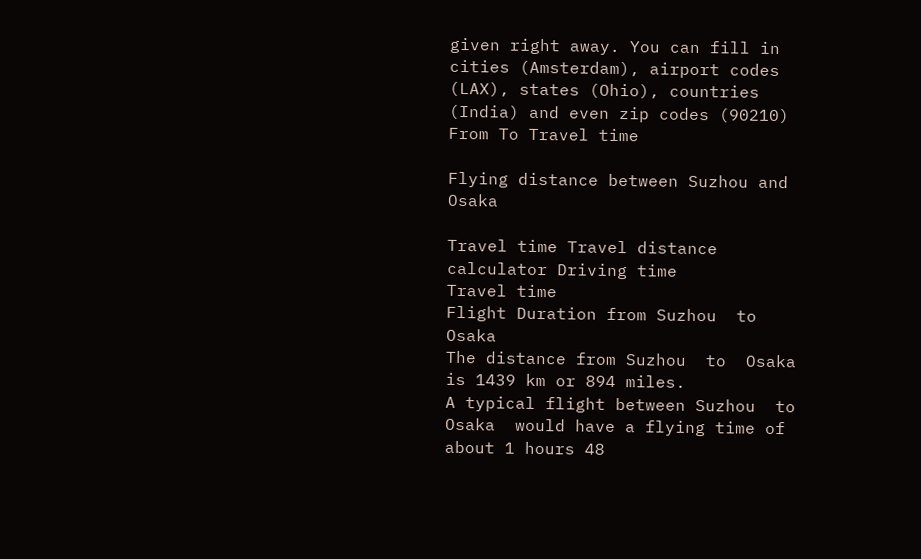given right away. You can fill in cities (Amsterdam), airport codes (LAX), states (Ohio), countries (India) and even zip codes (90210)
From To Travel time

Flying distance between Suzhou and Osaka

Travel time Travel distance calculator Driving time
Travel time
Flight Duration from Suzhou  to  Osaka
The distance from Suzhou  to  Osaka is 1439 km or 894 miles.
A typical flight between Suzhou  to  Osaka  would have a flying time of about 1 hours 48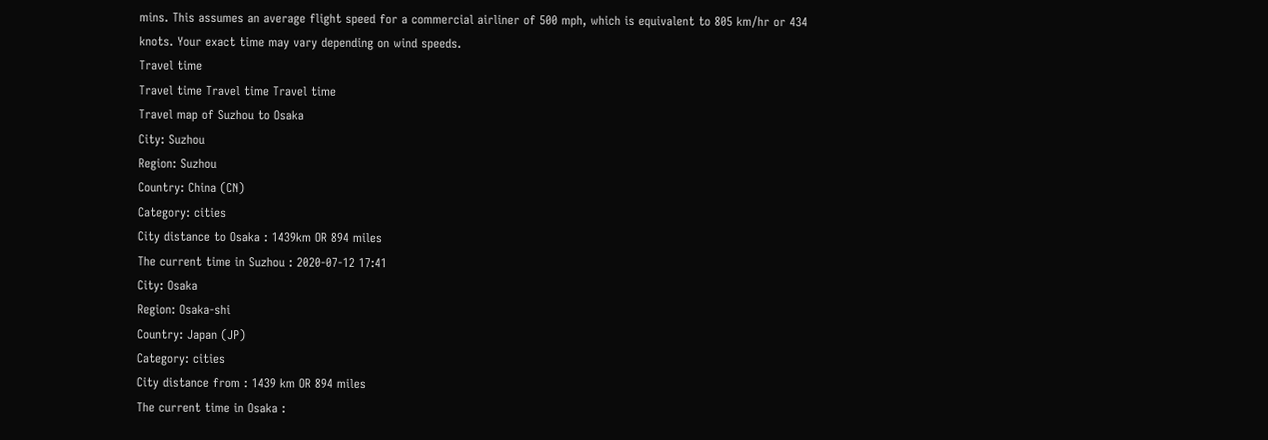mins. This assumes an average flight speed for a commercial airliner of 500 mph, which is equivalent to 805 km/hr or 434 knots. Your exact time may vary depending on wind speeds.
Travel time
Travel time Travel time Travel time
Travel map of Suzhou to Osaka
City: Suzhou
Region: Suzhou
Country: China (CN)
Category: cities
City distance to Osaka : 1439km OR 894 miles
The current time in Suzhou : 2020-07-12 17:41
City: Osaka
Region: Osaka-shi
Country: Japan (JP)
Category: cities
City distance from : 1439 km OR 894 miles
The current time in Osaka :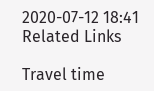2020-07-12 18:41
Related Links

Travel time